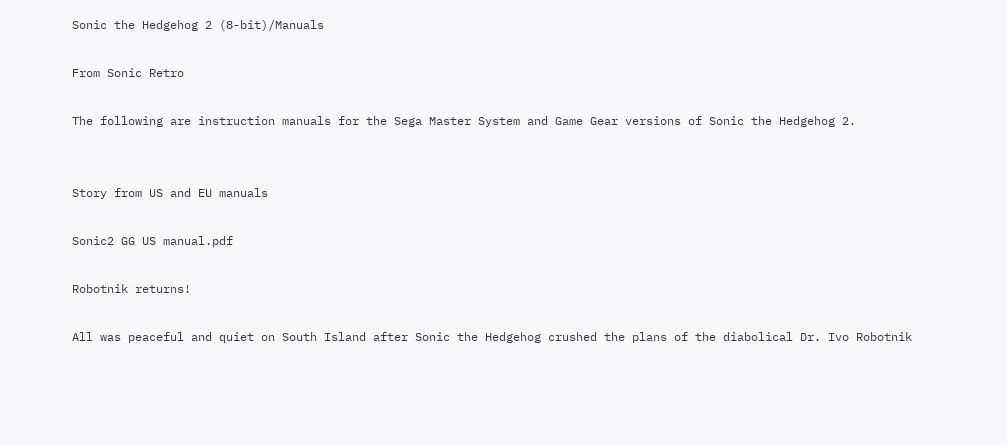Sonic the Hedgehog 2 (8-bit)/Manuals

From Sonic Retro

The following are instruction manuals for the Sega Master System and Game Gear versions of Sonic the Hedgehog 2.


Story from US and EU manuals

Sonic2 GG US manual.pdf

Robotnik returns!

All was peaceful and quiet on South Island after Sonic the Hedgehog crushed the plans of the diabolical Dr. Ivo Robotnik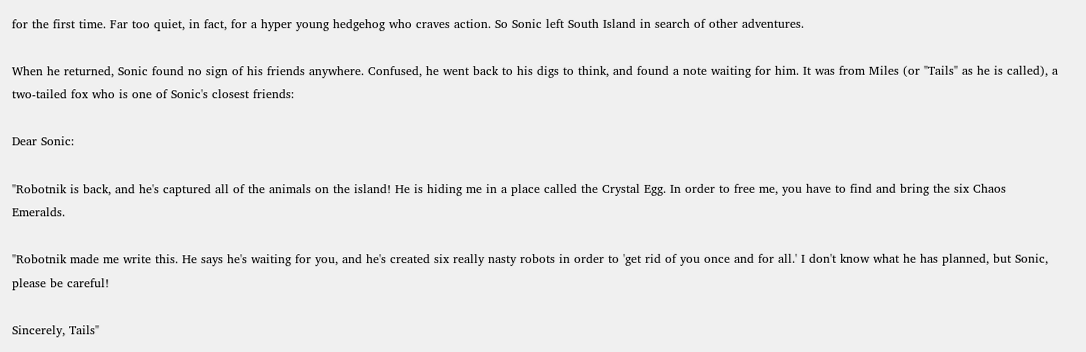for the first time. Far too quiet, in fact, for a hyper young hedgehog who craves action. So Sonic left South Island in search of other adventures.

When he returned, Sonic found no sign of his friends anywhere. Confused, he went back to his digs to think, and found a note waiting for him. It was from Miles (or "Tails" as he is called), a two-tailed fox who is one of Sonic's closest friends:

Dear Sonic:

"Robotnik is back, and he's captured all of the animals on the island! He is hiding me in a place called the Crystal Egg. In order to free me, you have to find and bring the six Chaos Emeralds.

"Robotnik made me write this. He says he's waiting for you, and he's created six really nasty robots in order to 'get rid of you once and for all.' I don't know what he has planned, but Sonic, please be careful!

Sincerely, Tails"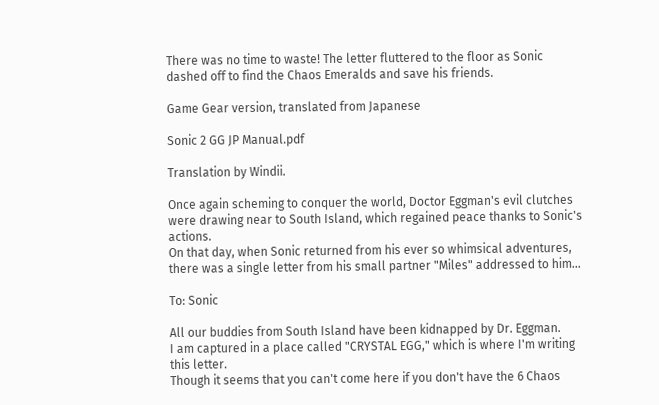There was no time to waste! The letter fluttered to the floor as Sonic dashed off to find the Chaos Emeralds and save his friends.

Game Gear version, translated from Japanese

Sonic 2 GG JP Manual.pdf

Translation by Windii.

Once again scheming to conquer the world, Doctor Eggman's evil clutches were drawing near to South Island, which regained peace thanks to Sonic's actions.
On that day, when Sonic returned from his ever so whimsical adventures, there was a single letter from his small partner "Miles" addressed to him...

To: Sonic

All our buddies from South Island have been kidnapped by Dr. Eggman.
I am captured in a place called "CRYSTAL EGG," which is where I'm writing this letter.
Though it seems that you can't come here if you don't have the 6 Chaos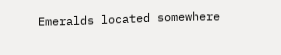Emeralds located somewhere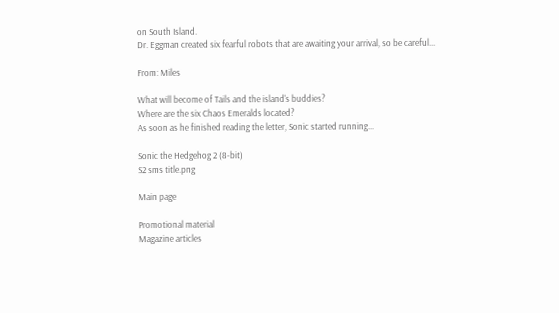on South Island.
Dr. Eggman created six fearful robots that are awaiting your arrival, so be careful...

From: Miles

What will become of Tails and the island's buddies?
Where are the six Chaos Emeralds located?
As soon as he finished reading the letter, Sonic started running...

Sonic the Hedgehog 2 (8-bit)
S2 sms title.png

Main page

Promotional material
Magazine articles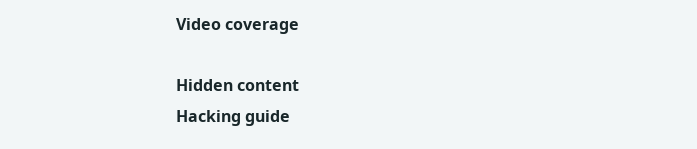Video coverage

Hidden content
Hacking guide